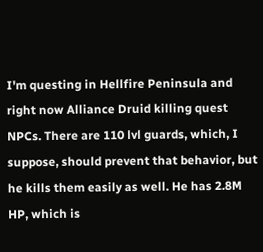I'm questing in Hellfire Peninsula and right now Alliance Druid killing quest NPCs. There are 110 lvl guards, which, I suppose, should prevent that behavior, but he kills them easily as well. He has 2.8M HP, which is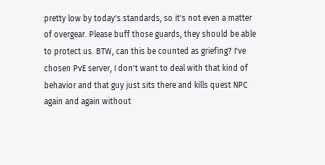pretty low by today's standards, so it's not even a matter of overgear. Please buff those guards, they should be able to protect us. BTW, can this be counted as griefing? I've chosen PvE server, I don't want to deal with that kind of behavior and that guy just sits there and kills quest NPC again and again without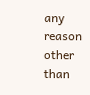any reason other than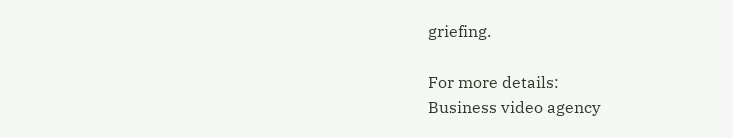griefing.

For more details:
Business video agency